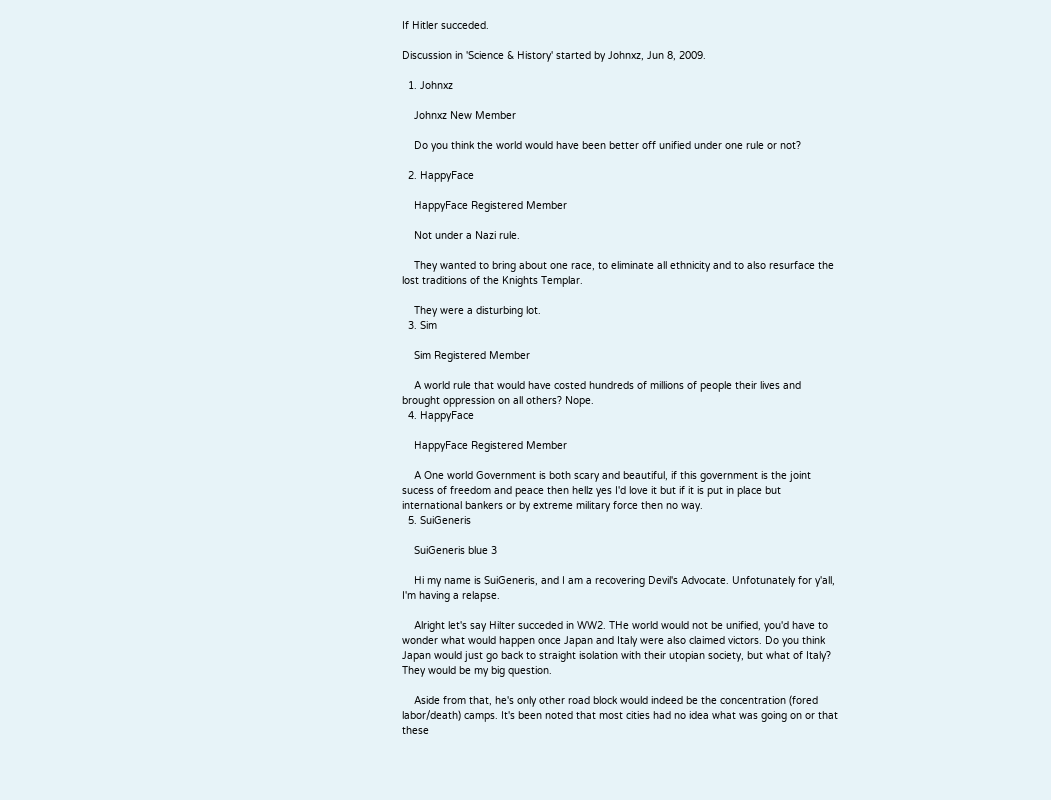If Hitler succeded.

Discussion in 'Science & History' started by Johnxz, Jun 8, 2009.

  1. Johnxz

    Johnxz New Member

    Do you think the world would have been better off unified under one rule or not?

  2. HappyFace

    HappyFace Registered Member

    Not under a Nazi rule.

    They wanted to bring about one race, to eliminate all ethnicity and to also resurface the lost traditions of the Knights Templar.

    They were a disturbing lot.
  3. Sim

    Sim Registered Member

    A world rule that would have costed hundreds of millions of people their lives and brought oppression on all others? Nope.
  4. HappyFace

    HappyFace Registered Member

    A One world Government is both scary and beautiful, if this government is the joint sucess of freedom and peace then hellz yes I'd love it but if it is put in place but international bankers or by extreme military force then no way.
  5. SuiGeneris

    SuiGeneris blue 3

    Hi my name is SuiGeneris, and I am a recovering Devil's Advocate. Unfotunately for y'all, I'm having a relapse.

    Alright let's say Hilter succeded in WW2. THe world would not be unified, you'd have to wonder what would happen once Japan and Italy were also claimed victors. Do you think Japan would just go back to straight isolation with their utopian society, but what of Italy? They would be my big question.

    Aside from that, he's only other road block would indeed be the concentration (fored labor/death) camps. It's been noted that most cities had no idea what was going on or that these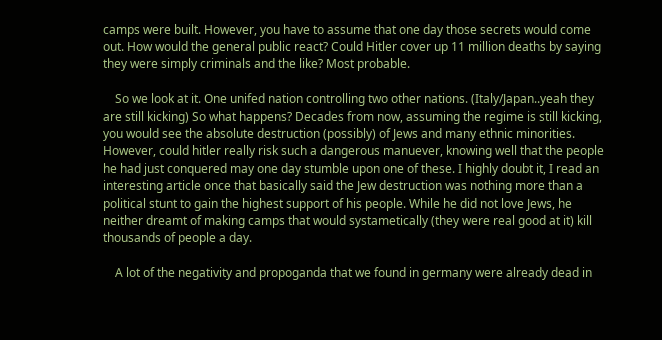camps were built. However, you have to assume that one day those secrets would come out. How would the general public react? Could Hitler cover up 11 million deaths by saying they were simply criminals and the like? Most probable.

    So we look at it. One unifed nation controlling two other nations. (Italy/Japan..yeah they are still kicking) So what happens? Decades from now, assuming the regime is still kicking, you would see the absolute destruction (possibly) of Jews and many ethnic minorities. However, could hitler really risk such a dangerous manuever, knowing well that the people he had just conquered may one day stumble upon one of these. I highly doubt it, I read an interesting article once that basically said the Jew destruction was nothing more than a political stunt to gain the highest support of his people. While he did not love Jews, he neither dreamt of making camps that would systametically (they were real good at it) kill thousands of people a day.

    A lot of the negativity and propoganda that we found in germany were already dead in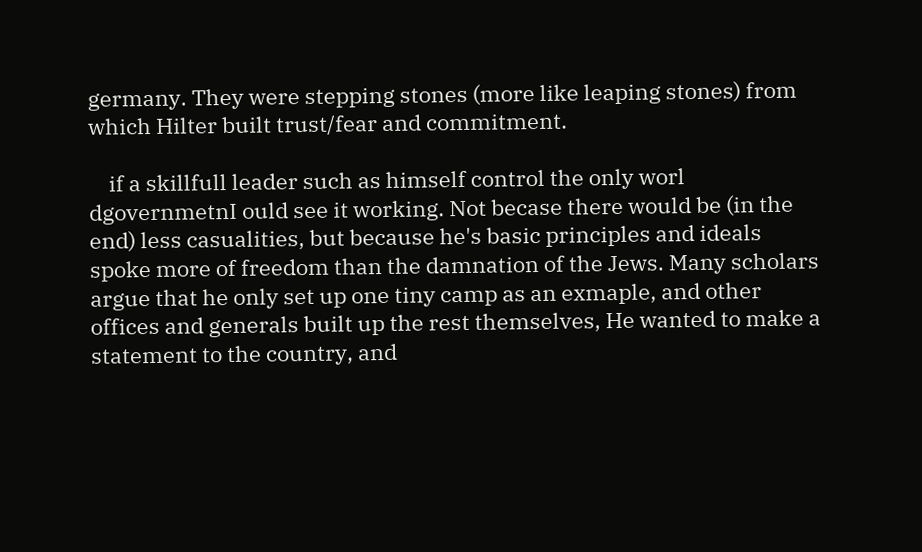germany. They were stepping stones (more like leaping stones) from which Hilter built trust/fear and commitment.

    if a skillfull leader such as himself control the only worl dgovernmetnI ould see it working. Not becase there would be (in the end) less casualities, but because he's basic principles and ideals spoke more of freedom than the damnation of the Jews. Many scholars argue that he only set up one tiny camp as an exmaple, and other offices and generals built up the rest themselves, He wanted to make a statement to the country, and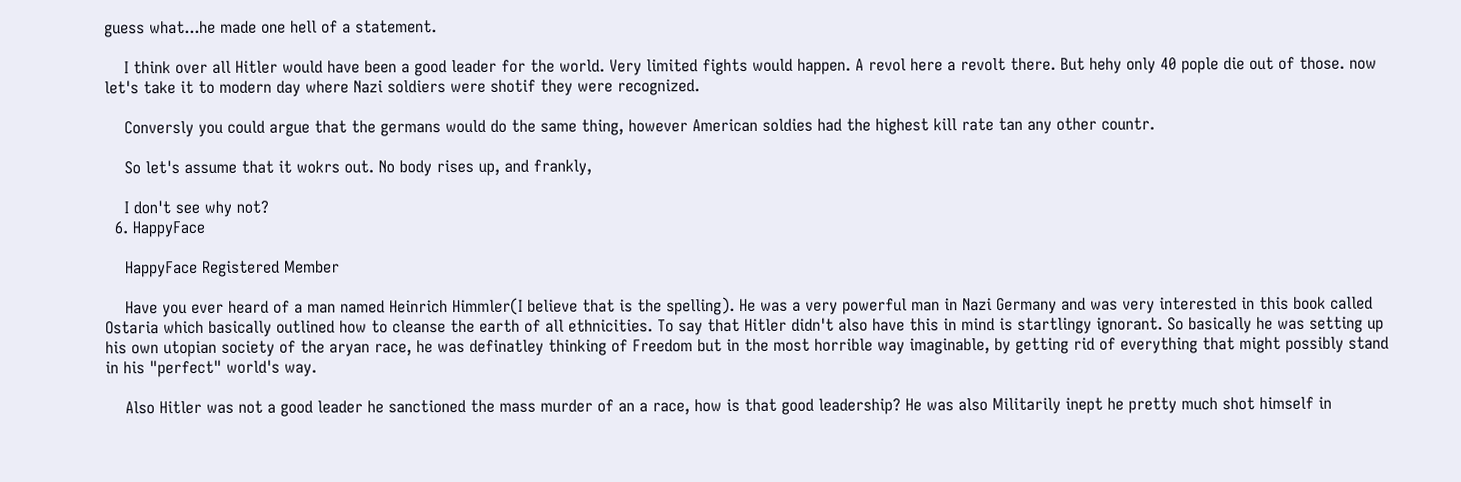guess what...he made one hell of a statement.

    I think over all Hitler would have been a good leader for the world. Very limited fights would happen. A revol here a revolt there. But hehy only 40 pople die out of those. now let's take it to modern day where Nazi soldiers were shotif they were recognized.

    Conversly you could argue that the germans would do the same thing, however American soldies had the highest kill rate tan any other countr.

    So let's assume that it wokrs out. No body rises up, and frankly,

    I don't see why not?
  6. HappyFace

    HappyFace Registered Member

    Have you ever heard of a man named Heinrich Himmler(I believe that is the spelling). He was a very powerful man in Nazi Germany and was very interested in this book called Ostaria which basically outlined how to cleanse the earth of all ethnicities. To say that Hitler didn't also have this in mind is startlingy ignorant. So basically he was setting up his own utopian society of the aryan race, he was definatley thinking of Freedom but in the most horrible way imaginable, by getting rid of everything that might possibly stand in his "perfect" world's way.

    Also Hitler was not a good leader he sanctioned the mass murder of an a race, how is that good leadership? He was also Militarily inept he pretty much shot himself in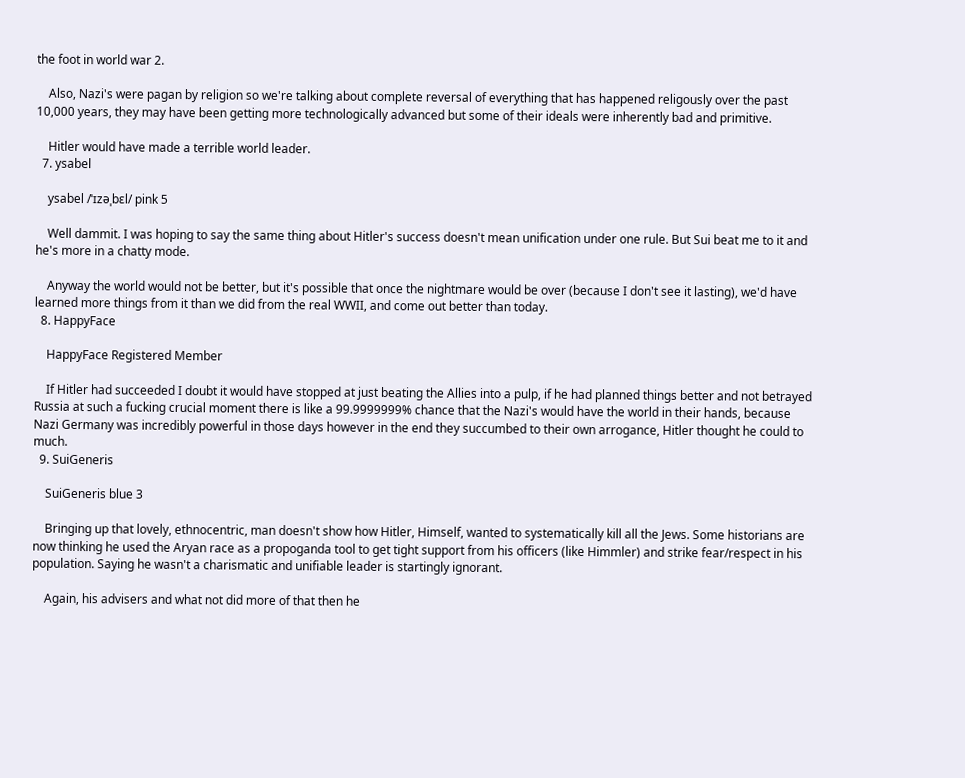the foot in world war 2.

    Also, Nazi's were pagan by religion so we're talking about complete reversal of everything that has happened religously over the past 10,000 years, they may have been getting more technologically advanced but some of their ideals were inherently bad and primitive.

    Hitler would have made a terrible world leader.
  7. ysabel

    ysabel /ˈɪzəˌbɛl/ pink 5

    Well dammit. I was hoping to say the same thing about Hitler's success doesn't mean unification under one rule. But Sui beat me to it and he's more in a chatty mode.

    Anyway the world would not be better, but it's possible that once the nightmare would be over (because I don't see it lasting), we'd have learned more things from it than we did from the real WWII, and come out better than today.
  8. HappyFace

    HappyFace Registered Member

    If Hitler had succeeded I doubt it would have stopped at just beating the Allies into a pulp, if he had planned things better and not betrayed Russia at such a fucking crucial moment there is like a 99.9999999% chance that the Nazi's would have the world in their hands, because Nazi Germany was incredibly powerful in those days however in the end they succumbed to their own arrogance, Hitler thought he could to much.
  9. SuiGeneris

    SuiGeneris blue 3

    Bringing up that lovely, ethnocentric, man doesn't show how Hitler, Himself, wanted to systematically kill all the Jews. Some historians are now thinking he used the Aryan race as a propoganda tool to get tight support from his officers (like Himmler) and strike fear/respect in his population. Saying he wasn't a charismatic and unifiable leader is startingly ignorant.

    Again, his advisers and what not did more of that then he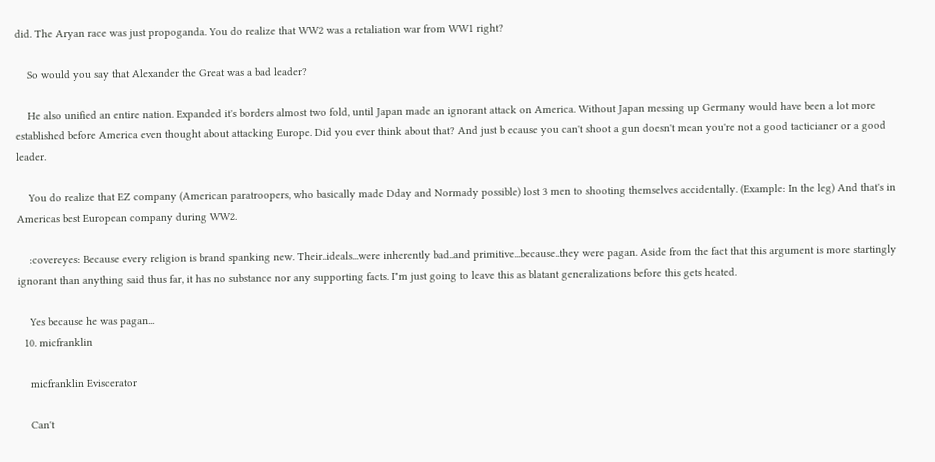did. The Aryan race was just propoganda. You do realize that WW2 was a retaliation war from WW1 right?

    So would you say that Alexander the Great was a bad leader?

    He also unified an entire nation. Expanded it's borders almost two fold, until Japan made an ignorant attack on America. Without Japan messing up Germany would have been a lot more established before America even thought about attacking Europe. Did you ever think about that? And just b ecause you can't shoot a gun doesn't mean you're not a good tacticianer or a good leader.

    You do realize that EZ company (American paratroopers, who basically made Dday and Normady possible) lost 3 men to shooting themselves accidentally. (Example: In the leg) And that's in Americas best European company during WW2.

    :covereyes: Because every religion is brand spanking new. Their..ideals...were inherently bad..and primitive...because..they were pagan. Aside from the fact that this argument is more startingly ignorant than anything said thus far, it has no substance nor any supporting facts. I"m just going to leave this as blatant generalizations before this gets heated.

    Yes because he was pagan...
  10. micfranklin

    micfranklin Eviscerator

    Can't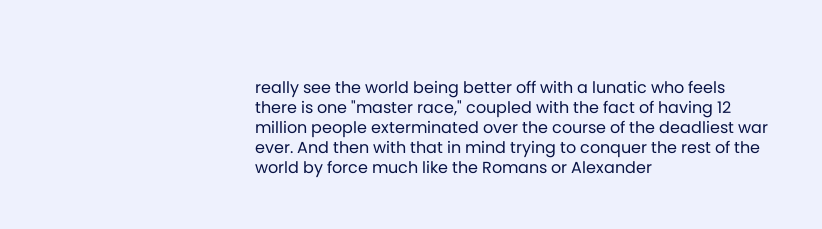really see the world being better off with a lunatic who feels there is one "master race," coupled with the fact of having 12 million people exterminated over the course of the deadliest war ever. And then with that in mind trying to conquer the rest of the world by force much like the Romans or Alexander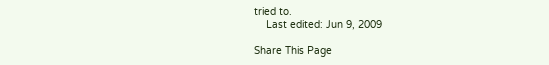tried to.
    Last edited: Jun 9, 2009

Share This Page